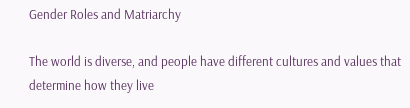Gender Roles and Matriarchy

The world is diverse, and people have different cultures and values that determine how they live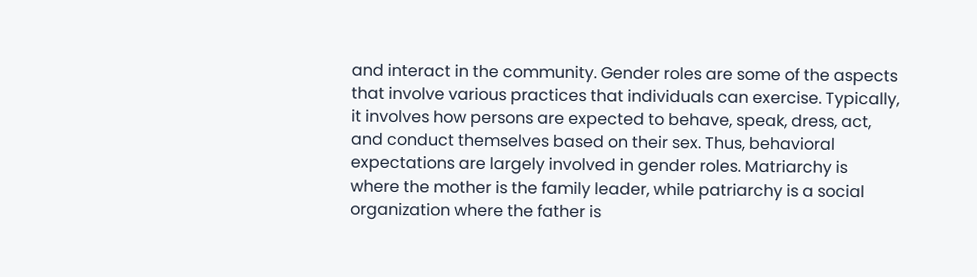and interact in the community. Gender roles are some of the aspects that involve various practices that individuals can exercise. Typically, it involves how persons are expected to behave, speak, dress, act, and conduct themselves based on their sex. Thus, behavioral expectations are largely involved in gender roles. Matriarchy is where the mother is the family leader, while patriarchy is a social organization where the father is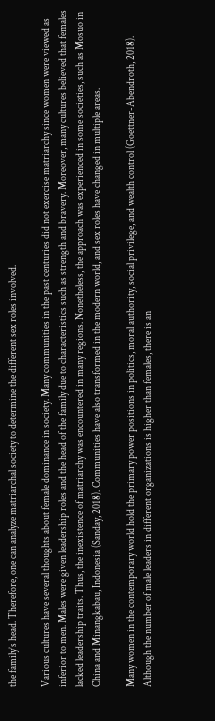the family’s head. Therefore, one can analyze matriarchal society to determine the different sex roles involved.

Various cultures have several thoughts about female dominance in society. Many communities in the past centuries did not exercise matriarchy since women were viewed as inferior to men. Males were given leadership roles and the head of the family due to characteristics such as strength and bravery. Moreover, many cultures believed that females lacked leadership traits. Thus, the inexistence of matriarchy was encountered in many regions. Nonetheless, the approach was experienced in some societies, such as Mosuo in China and Minangkabau, Indonesia (Sanday, 2018). Communities have also transformed in the modern world, and sex roles have changed in multiple areas.

Many women in the contemporary world hold the primary power positions in politics, moral authority, social privilege, and wealth control (Goettner-Abendroth, 2018). Although the number of male leaders in different organizations is higher than females, there is an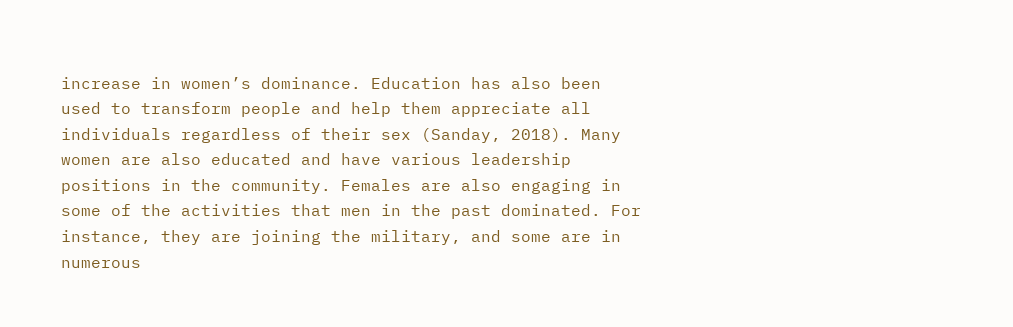increase in women’s dominance. Education has also been used to transform people and help them appreciate all individuals regardless of their sex (Sanday, 2018). Many women are also educated and have various leadership positions in the community. Females are also engaging in some of the activities that men in the past dominated. For instance, they are joining the military, and some are in numerous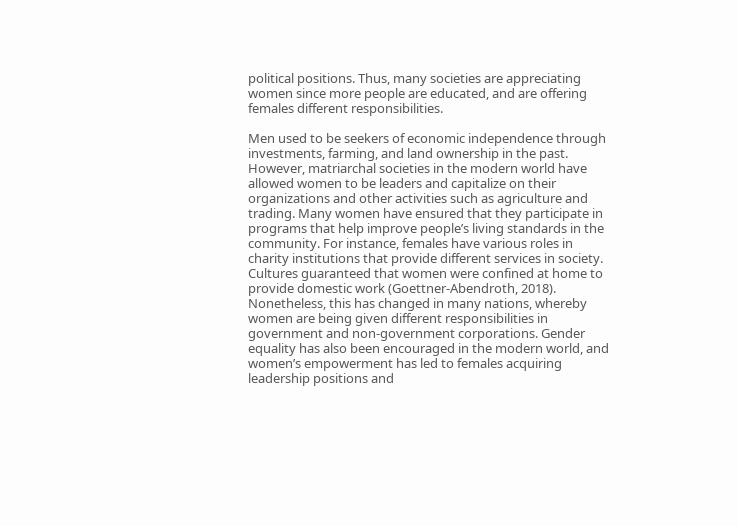political positions. Thus, many societies are appreciating women since more people are educated, and are offering females different responsibilities.

Men used to be seekers of economic independence through investments, farming, and land ownership in the past. However, matriarchal societies in the modern world have allowed women to be leaders and capitalize on their organizations and other activities such as agriculture and trading. Many women have ensured that they participate in programs that help improve people’s living standards in the community. For instance, females have various roles in charity institutions that provide different services in society. Cultures guaranteed that women were confined at home to provide domestic work (Goettner-Abendroth, 2018). Nonetheless, this has changed in many nations, whereby women are being given different responsibilities in government and non-government corporations. Gender equality has also been encouraged in the modern world, and women’s empowerment has led to females acquiring leadership positions and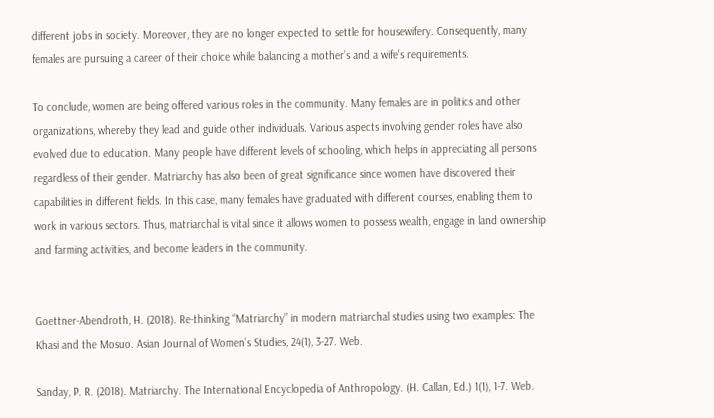different jobs in society. Moreover, they are no longer expected to settle for housewifery. Consequently, many females are pursuing a career of their choice while balancing a mother’s and a wife’s requirements.

To conclude, women are being offered various roles in the community. Many females are in politics and other organizations, whereby they lead and guide other individuals. Various aspects involving gender roles have also evolved due to education. Many people have different levels of schooling, which helps in appreciating all persons regardless of their gender. Matriarchy has also been of great significance since women have discovered their capabilities in different fields. In this case, many females have graduated with different courses, enabling them to work in various sectors. Thus, matriarchal is vital since it allows women to possess wealth, engage in land ownership and farming activities, and become leaders in the community.


Goettner-Abendroth, H. (2018). Re-thinking “Matriarchy” in modern matriarchal studies using two examples: The Khasi and the Mosuo. Asian Journal of Women’s Studies, 24(1), 3-27. Web.

Sanday, P. R. (2018). Matriarchy. The International Encyclopedia of Anthropology. (H. Callan, Ed.) 1(1), 1-7. Web.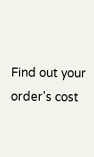Find out your order's cost